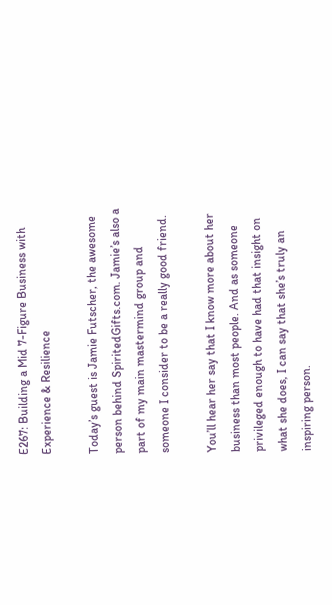E267: Building a Mid 7-Figure Business with Experience & Resilience

Today’s guest is Jamie Futscher, the awesome person behind SpiritedGifts.com. Jamie’s also a part of my main mastermind group and someone I consider to be a really good friend.

You’ll hear her say that I know more about her business than most people. And as someone privileged enough to have had that insight on what she does, I can say that she’s truly an inspiring person.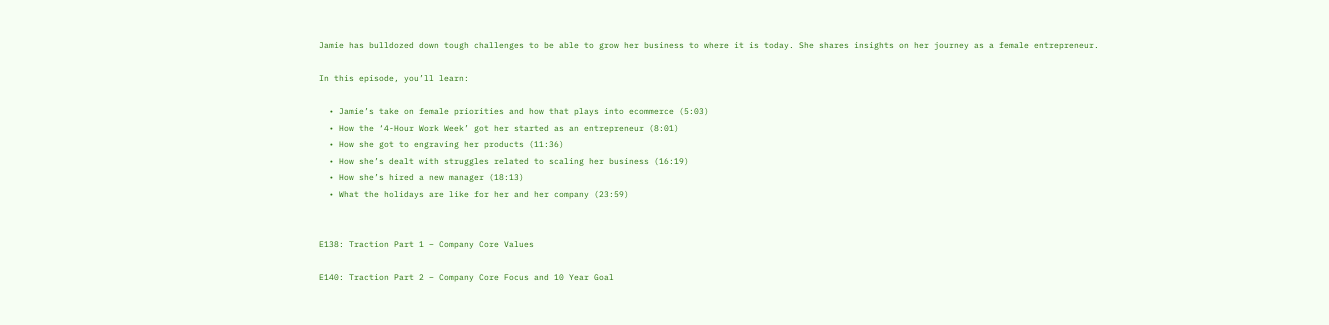Jamie has bulldozed down tough challenges to be able to grow her business to where it is today. She shares insights on her journey as a female entrepreneur.

In this episode, you’ll learn:

  • Jamie’s take on female priorities and how that plays into ecommerce (5:03)
  • How the ‘4-Hour Work Week’ got her started as an entrepreneur (8:01)
  • How she got to engraving her products (11:36)
  • How she’s dealt with struggles related to scaling her business (16:19)
  • How she’s hired a new manager (18:13)
  • What the holidays are like for her and her company (23:59)


E138: Traction Part 1 – Company Core Values

E140: Traction Part 2 – Company Core Focus and 10 Year Goal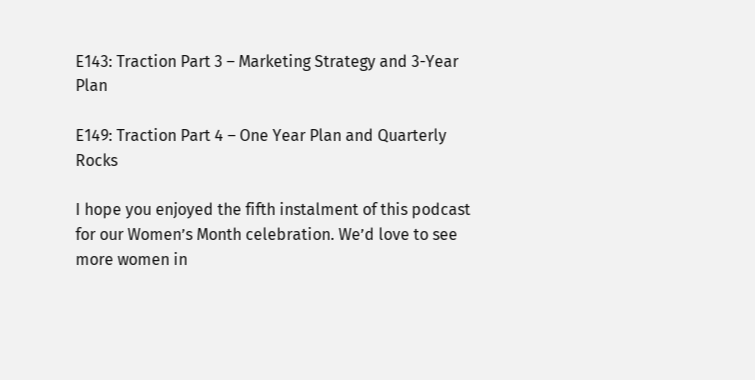E143: Traction Part 3 – Marketing Strategy and 3-Year Plan

E149: Traction Part 4 – One Year Plan and Quarterly Rocks

I hope you enjoyed the fifth instalment of this podcast for our Women’s Month celebration. We’d love to see more women in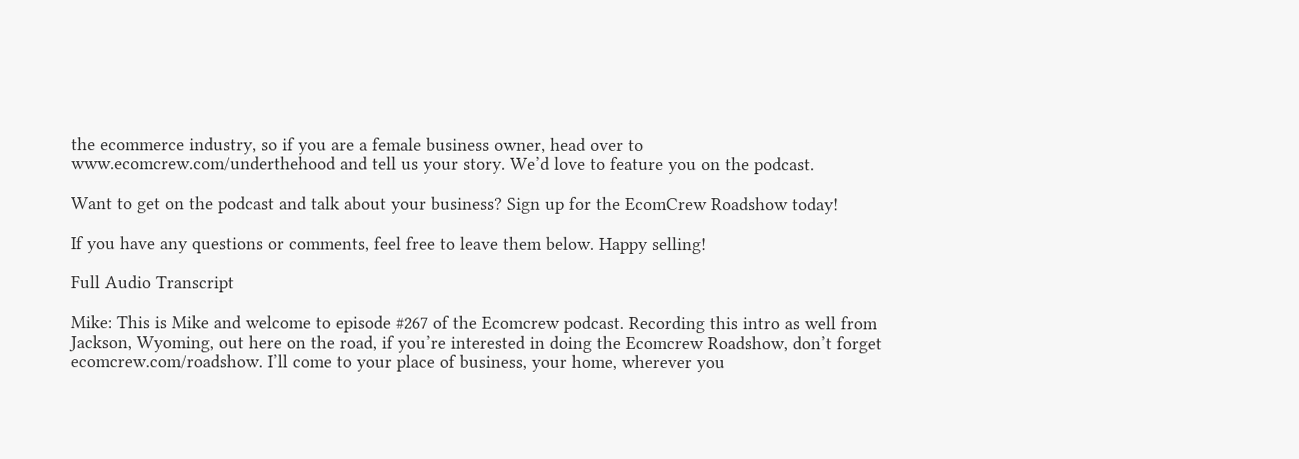the ecommerce industry, so if you are a female business owner, head over to www.ecomcrew.com/underthehood and tell us your story. We’d love to feature you on the podcast.

Want to get on the podcast and talk about your business? Sign up for the EcomCrew Roadshow today!

If you have any questions or comments, feel free to leave them below. Happy selling!

Full Audio Transcript

Mike: This is Mike and welcome to episode #267 of the Ecomcrew podcast. Recording this intro as well from Jackson, Wyoming, out here on the road, if you’re interested in doing the Ecomcrew Roadshow, don’t forget ecomcrew.com/roadshow. I’ll come to your place of business, your home, wherever you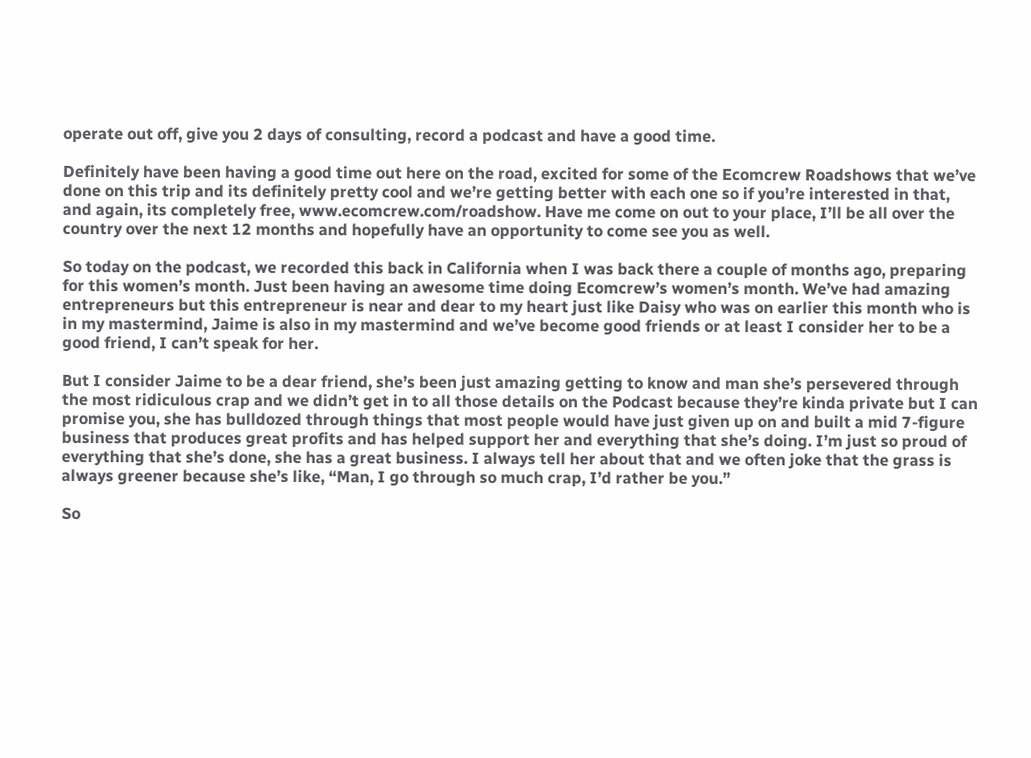operate out off, give you 2 days of consulting, record a podcast and have a good time.

Definitely have been having a good time out here on the road, excited for some of the Ecomcrew Roadshows that we’ve done on this trip and its definitely pretty cool and we’re getting better with each one so if you’re interested in that, and again, its completely free, www.ecomcrew.com/roadshow. Have me come on out to your place, I’ll be all over the country over the next 12 months and hopefully have an opportunity to come see you as well.

So today on the podcast, we recorded this back in California when I was back there a couple of months ago, preparing for this women’s month. Just been having an awesome time doing Ecomcrew’s women’s month. We’ve had amazing entrepreneurs but this entrepreneur is near and dear to my heart just like Daisy who was on earlier this month who is in my mastermind, Jaime is also in my mastermind and we’ve become good friends or at least I consider her to be a good friend, I can’t speak for her.

But I consider Jaime to be a dear friend, she’s been just amazing getting to know and man she’s persevered through the most ridiculous crap and we didn’t get in to all those details on the Podcast because they’re kinda private but I can promise you, she has bulldozed through things that most people would have just given up on and built a mid 7-figure business that produces great profits and has helped support her and everything that she’s doing. I’m just so proud of everything that she’s done, she has a great business. I always tell her about that and we often joke that the grass is always greener because she’s like, “Man, I go through so much crap, I’d rather be you.”

So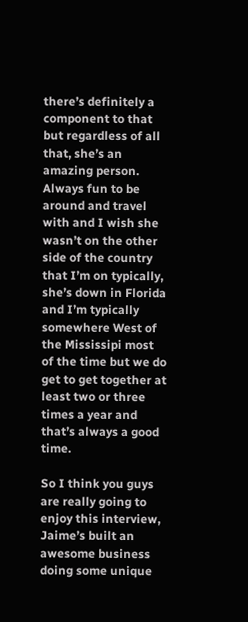there’s definitely a component to that but regardless of all that, she’s an amazing person. Always fun to be around and travel with and I wish she wasn’t on the other side of the country that I’m on typically, she’s down in Florida and I’m typically somewhere West of the Mississipi most of the time but we do get to get together at least two or three times a year and that’s always a good time.

So I think you guys are really going to enjoy this interview, Jaime’s built an awesome business doing some unique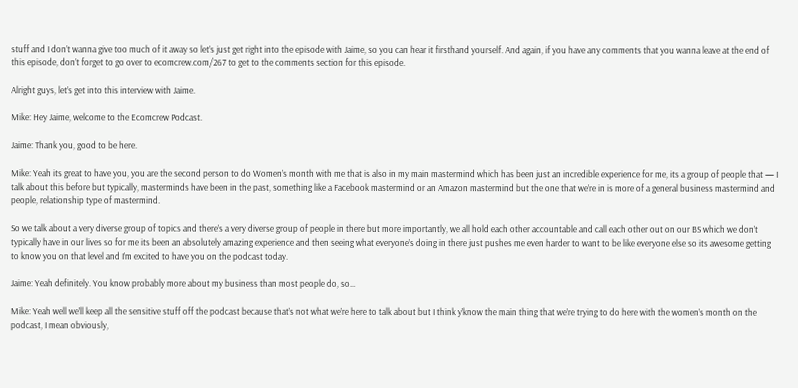stuff and I don’t wanna give too much of it away so let’s just get right into the episode with Jaime, so you can hear it firsthand yourself. And again, if you have any comments that you wanna leave at the end of this episode, don’t forget to go over to ecomcrew.com/267 to get to the comments section for this episode.

Alright guys, let’s get into this interview with Jaime.

Mike: Hey Jaime, welcome to the Ecomcrew Podcast.

Jaime: Thank you, good to be here.

Mike: Yeah its great to have you, you are the second person to do Women’s month with me that is also in my main mastermind which has been just an incredible experience for me, its a group of people that — I talk about this before but typically, masterminds have been in the past, something like a Facebook mastermind or an Amazon mastermind but the one that we’re in is more of a general business mastermind and  people, relationship type of mastermind.

So we talk about a very diverse group of topics and there’s a very diverse group of people in there but more importantly, we all hold each other accountable and call each other out on our BS which we don’t typically have in our lives so for me its been an absolutely amazing experience and then seeing what everyone’s doing in there just pushes me even harder to want to be like everyone else so its awesome getting to know you on that level and I’m excited to have you on the podcast today.

Jaime: Yeah definitely. You know probably more about my business than most people do, so…

Mike: Yeah well we’ll keep all the sensitive stuff off the podcast because that’s not what we’re here to talk about but I think y’know the main thing that we’re trying to do here with the women’s month on the podcast, I mean obviously,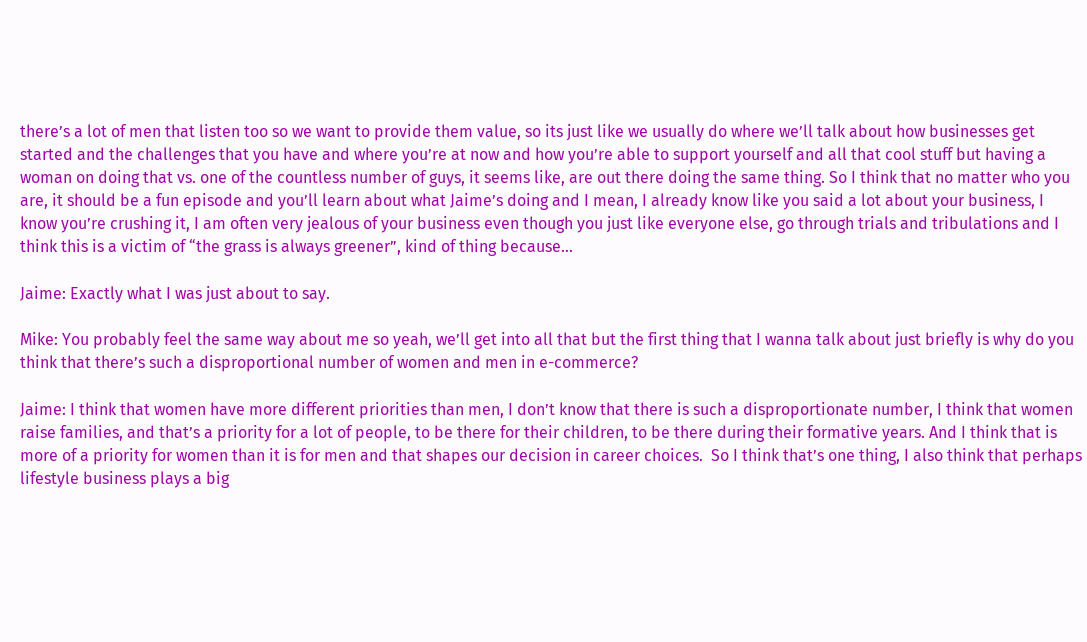there’s a lot of men that listen too so we want to provide them value, so its just like we usually do where we’ll talk about how businesses get started and the challenges that you have and where you’re at now and how you’re able to support yourself and all that cool stuff but having a woman on doing that vs. one of the countless number of guys, it seems like, are out there doing the same thing. So I think that no matter who you are, it should be a fun episode and you’ll learn about what Jaime’s doing and I mean, I already know like you said a lot about your business, I know you’re crushing it, I am often very jealous of your business even though you just like everyone else, go through trials and tribulations and I think this is a victim of “the grass is always greener”, kind of thing because…

Jaime: Exactly what I was just about to say.

Mike: You probably feel the same way about me so yeah, we’ll get into all that but the first thing that I wanna talk about just briefly is why do you think that there’s such a disproportional number of women and men in e-commerce?

Jaime: I think that women have more different priorities than men, I don’t know that there is such a disproportionate number, I think that women raise families, and that’s a priority for a lot of people, to be there for their children, to be there during their formative years. And I think that is more of a priority for women than it is for men and that shapes our decision in career choices.  So I think that’s one thing, I also think that perhaps lifestyle business plays a big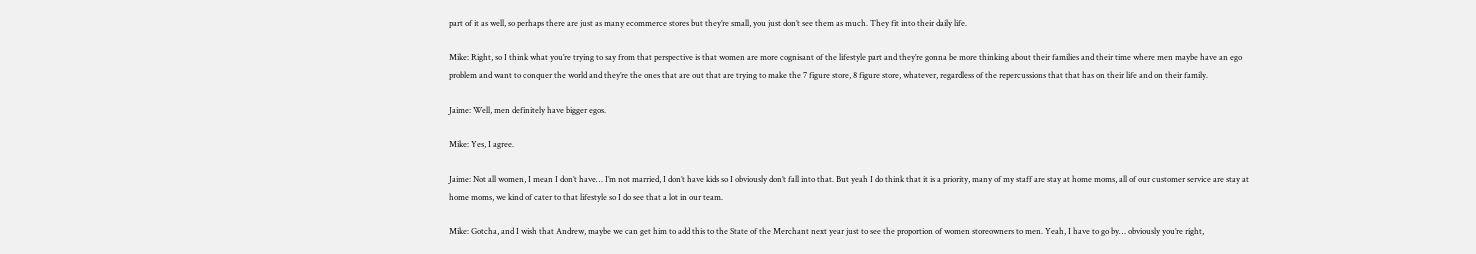part of it as well, so perhaps there are just as many ecommerce stores but they’re small, you just don’t see them as much. They fit into their daily life.

Mike: Right, so I think what you’re trying to say from that perspective is that women are more cognisant of the lifestyle part and they’re gonna be more thinking about their families and their time where men maybe have an ego problem and want to conquer the world and they’re the ones that are out that are trying to make the 7 figure store, 8 figure store, whatever, regardless of the repercussions that that has on their life and on their family.

Jaime: Well, men definitely have bigger egos.

Mike: Yes, I agree.

Jaime: Not all women, I mean I don’t have… I’m not married, I don’t have kids so I obviously don’t fall into that. But yeah I do think that it is a priority, many of my staff are stay at home moms, all of our customer service are stay at home moms, we kind of cater to that lifestyle so I do see that a lot in our team.

Mike: Gotcha, and I wish that Andrew, maybe we can get him to add this to the State of the Merchant next year just to see the proportion of women storeowners to men. Yeah, I have to go by… obviously you’re right,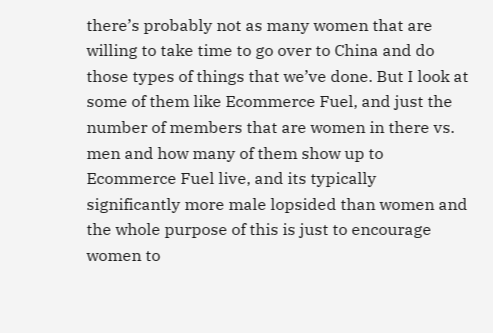there’s probably not as many women that are willing to take time to go over to China and do those types of things that we’ve done. But I look at some of them like Ecommerce Fuel, and just the number of members that are women in there vs. men and how many of them show up to Ecommerce Fuel live, and its typically significantly more male lopsided than women and the whole purpose of this is just to encourage women to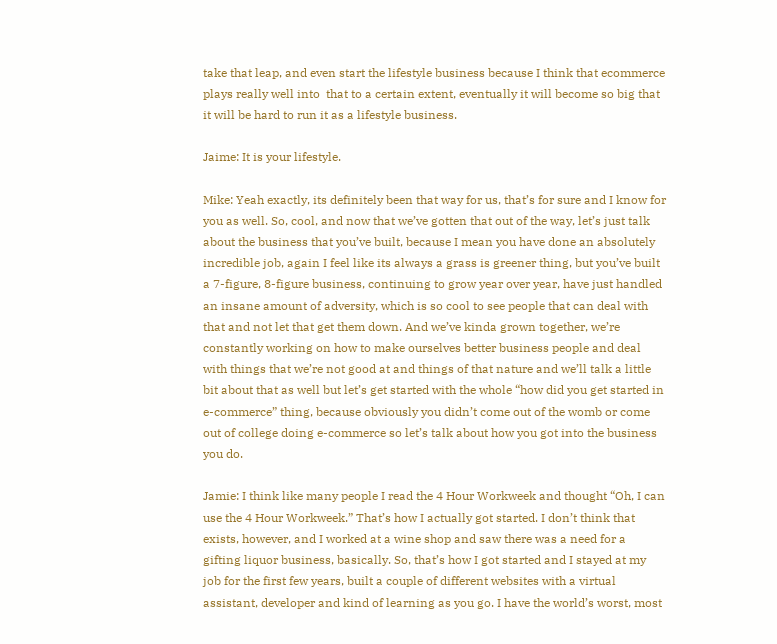take that leap, and even start the lifestyle business because I think that ecommerce plays really well into  that to a certain extent, eventually it will become so big that it will be hard to run it as a lifestyle business.

Jaime: It is your lifestyle.

Mike: Yeah exactly, its definitely been that way for us, that’s for sure and I know for you as well. So, cool, and now that we’ve gotten that out of the way, let’s just talk about the business that you’ve built, because I mean you have done an absolutely incredible job, again I feel like its always a grass is greener thing, but you’ve built a 7-figure, 8-figure business, continuing to grow year over year, have just handled an insane amount of adversity, which is so cool to see people that can deal with that and not let that get them down. And we’ve kinda grown together, we’re constantly working on how to make ourselves better business people and deal with things that we’re not good at and things of that nature and we’ll talk a little bit about that as well but let’s get started with the whole “how did you get started in e-commerce” thing, because obviously you didn’t come out of the womb or come out of college doing e-commerce so let’s talk about how you got into the business you do.

Jamie: I think like many people I read the 4 Hour Workweek and thought “Oh, I can use the 4 Hour Workweek.” That’s how I actually got started. I don’t think that exists, however, and I worked at a wine shop and saw there was a need for a gifting liquor business, basically. So, that’s how I got started and I stayed at my job for the first few years, built a couple of different websites with a virtual assistant, developer and kind of learning as you go. I have the world’s worst, most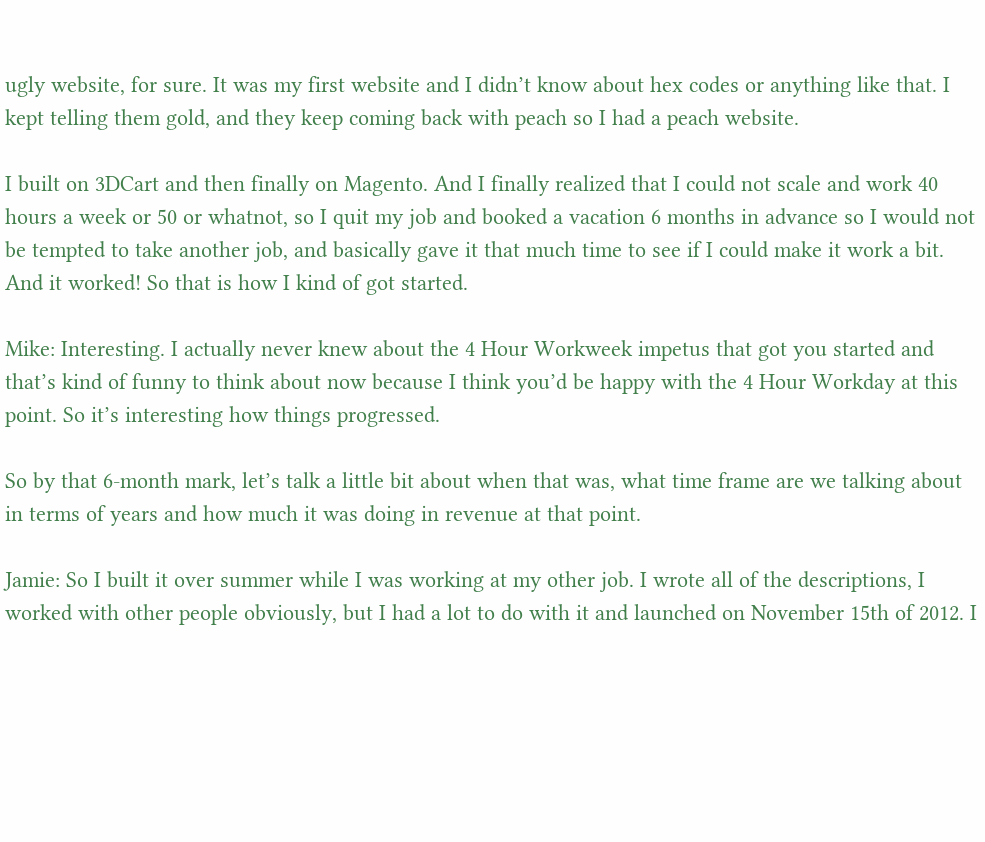ugly website, for sure. It was my first website and I didn’t know about hex codes or anything like that. I kept telling them gold, and they keep coming back with peach so I had a peach website.

I built on 3DCart and then finally on Magento. And I finally realized that I could not scale and work 40 hours a week or 50 or whatnot, so I quit my job and booked a vacation 6 months in advance so I would not be tempted to take another job, and basically gave it that much time to see if I could make it work a bit. And it worked! So that is how I kind of got started.

Mike: Interesting. I actually never knew about the 4 Hour Workweek impetus that got you started and that’s kind of funny to think about now because I think you’d be happy with the 4 Hour Workday at this point. So it’s interesting how things progressed.

So by that 6-month mark, let’s talk a little bit about when that was, what time frame are we talking about in terms of years and how much it was doing in revenue at that point.

Jamie: So I built it over summer while I was working at my other job. I wrote all of the descriptions, I worked with other people obviously, but I had a lot to do with it and launched on November 15th of 2012. I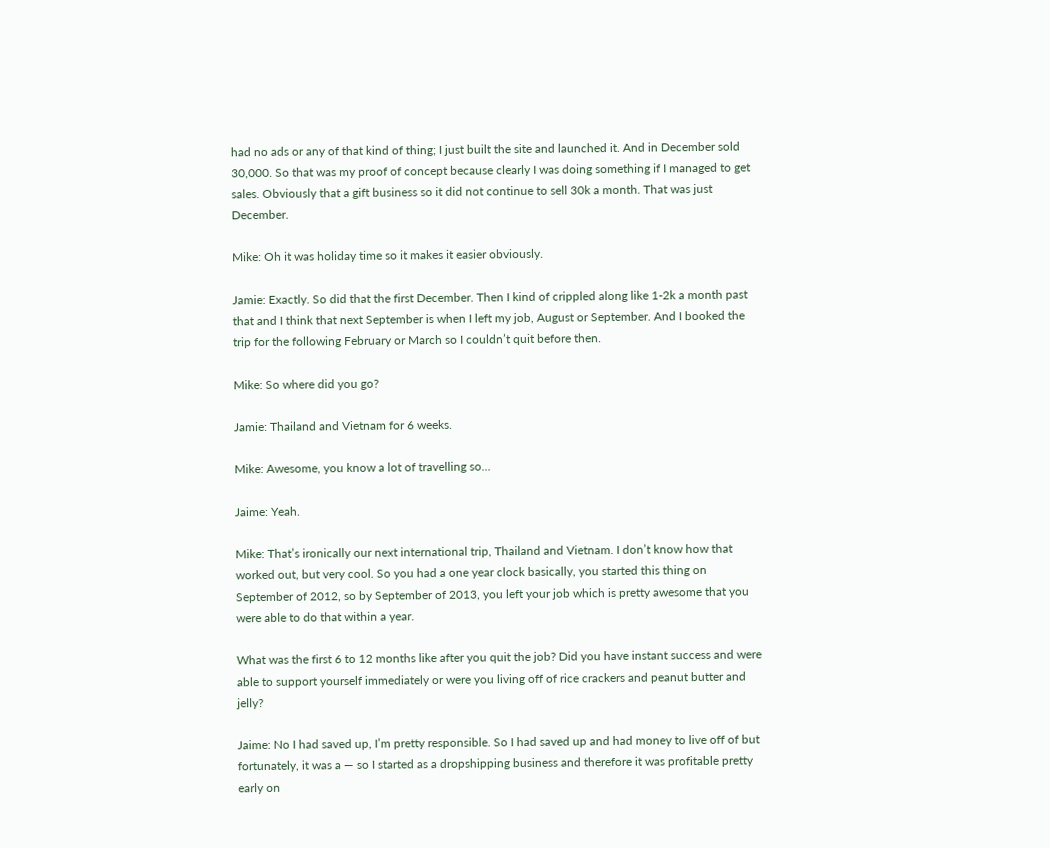had no ads or any of that kind of thing; I just built the site and launched it. And in December sold 30,000. So that was my proof of concept because clearly I was doing something if I managed to get sales. Obviously that a gift business so it did not continue to sell 30k a month. That was just December.

Mike: Oh it was holiday time so it makes it easier obviously.

Jamie: Exactly. So did that the first December. Then I kind of crippled along like 1-2k a month past that and I think that next September is when I left my job, August or September. And I booked the trip for the following February or March so I couldn’t quit before then.

Mike: So where did you go?

Jamie: Thailand and Vietnam for 6 weeks.

Mike: Awesome, you know a lot of travelling so…

Jaime: Yeah.

Mike: That’s ironically our next international trip, Thailand and Vietnam. I don’t know how that worked out, but very cool. So you had a one year clock basically, you started this thing on September of 2012, so by September of 2013, you left your job which is pretty awesome that you were able to do that within a year.

What was the first 6 to 12 months like after you quit the job? Did you have instant success and were able to support yourself immediately or were you living off of rice crackers and peanut butter and jelly?

Jaime: No I had saved up, I’m pretty responsible. So I had saved up and had money to live off of but fortunately, it was a — so I started as a dropshipping business and therefore it was profitable pretty early on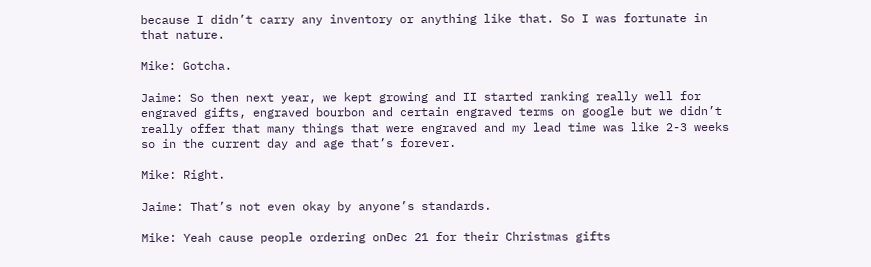because I didn’t carry any inventory or anything like that. So I was fortunate in that nature.

Mike: Gotcha.

Jaime: So then next year, we kept growing and II started ranking really well for engraved gifts, engraved bourbon and certain engraved terms on google but we didn’t really offer that many things that were engraved and my lead time was like 2-3 weeks so in the current day and age that’s forever.

Mike: Right.

Jaime: That’s not even okay by anyone’s standards.

Mike: Yeah cause people ordering onDec 21 for their Christmas gifts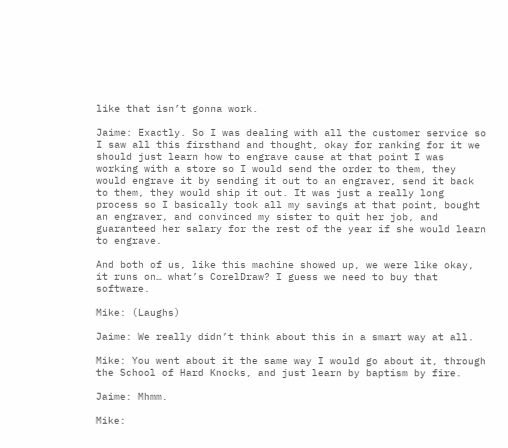like that isn’t gonna work.

Jaime: Exactly. So I was dealing with all the customer service so I saw all this firsthand and thought, okay for ranking for it we should just learn how to engrave cause at that point I was working with a store so I would send the order to them, they would engrave it by sending it out to an engraver, send it back to them, they would ship it out. It was just a really long process so I basically took all my savings at that point, bought an engraver, and convinced my sister to quit her job, and guaranteed her salary for the rest of the year if she would learn to engrave.

And both of us, like this machine showed up, we were like okay, it runs on… what’s CorelDraw? I guess we need to buy that software.

Mike: (Laughs)

Jaime: We really didn’t think about this in a smart way at all.

Mike: You went about it the same way I would go about it, through the School of Hard Knocks, and just learn by baptism by fire.

Jaime: Mhmm.

Mike: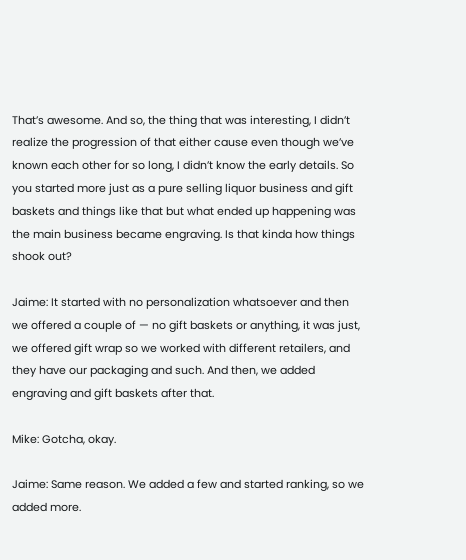That’s awesome. And so, the thing that was interesting, I didn’t realize the progression of that either cause even though we’ve known each other for so long, I didn’t know the early details. So you started more just as a pure selling liquor business and gift baskets and things like that but what ended up happening was the main business became engraving. Is that kinda how things shook out?

Jaime: It started with no personalization whatsoever and then we offered a couple of — no gift baskets or anything, it was just, we offered gift wrap so we worked with different retailers, and they have our packaging and such. And then, we added engraving and gift baskets after that.

Mike: Gotcha, okay.

Jaime: Same reason. We added a few and started ranking, so we added more.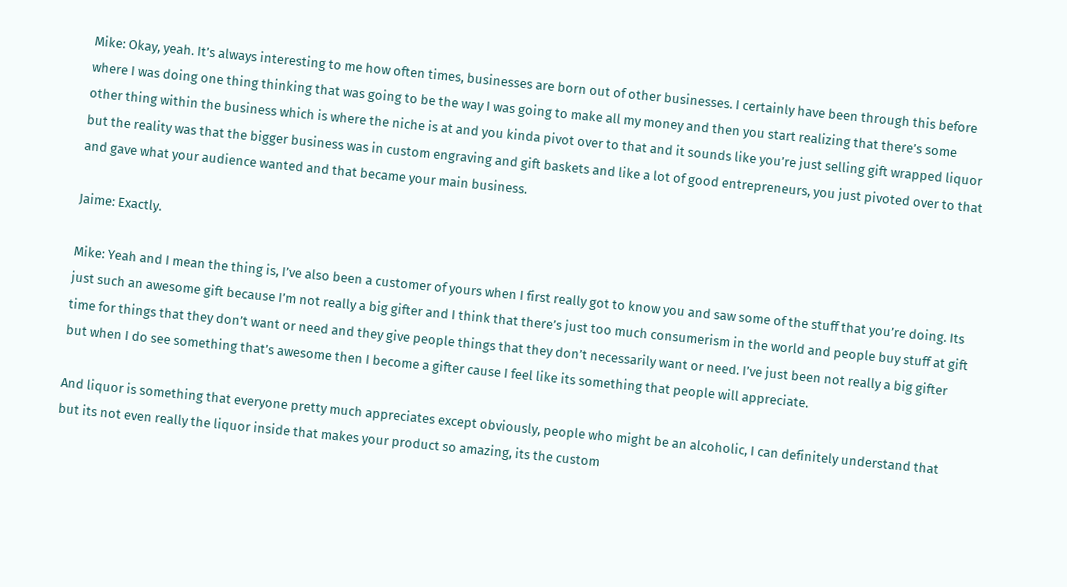Mike: Okay, yeah. It’s always interesting to me how often times, businesses are born out of other businesses. I certainly have been through this before where I was doing one thing thinking that was going to be the way I was going to make all my money and then you start realizing that there’s some other thing within the business which is where the niche is at and you kinda pivot over to that and it sounds like you’re just selling gift wrapped liquor but the reality was that the bigger business was in custom engraving and gift baskets and like a lot of good entrepreneurs, you just pivoted over to that and gave what your audience wanted and that became your main business.

Jaime: Exactly.

Mike: Yeah and I mean the thing is, I’ve also been a customer of yours when I first really got to know you and saw some of the stuff that you’re doing. Its just such an awesome gift because I’m not really a big gifter and I think that there’s just too much consumerism in the world and people buy stuff at gift time for things that they don’t want or need and they give people things that they don’t necessarily want or need. I’ve just been not really a big gifter but when I do see something that’s awesome then I become a gifter cause I feel like its something that people will appreciate.

And liquor is something that everyone pretty much appreciates except obviously, people who might be an alcoholic, I can definitely understand that but its not even really the liquor inside that makes your product so amazing, its the custom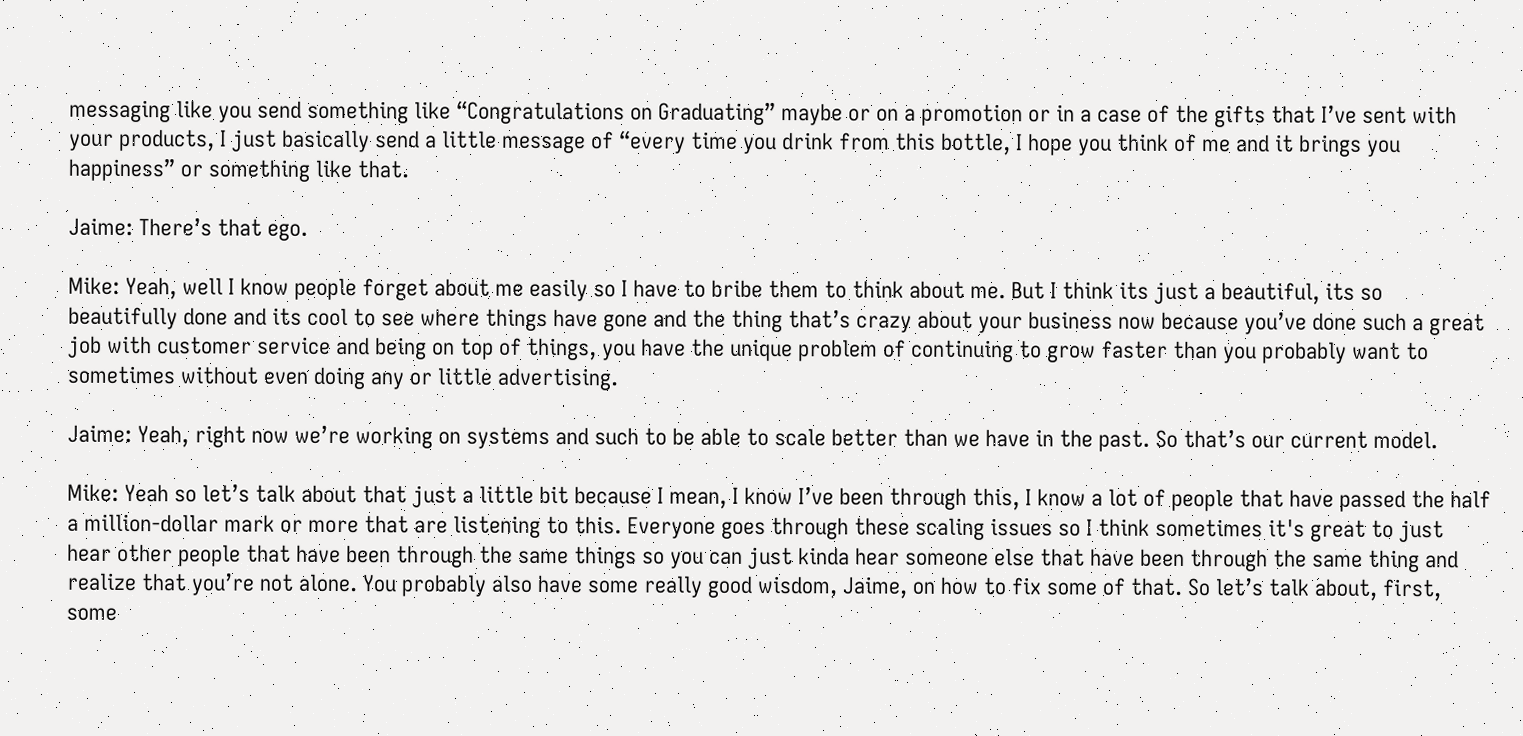messaging like you send something like “Congratulations on Graduating” maybe or on a promotion or in a case of the gifts that I’ve sent with your products, I just basically send a little message of “every time you drink from this bottle, I hope you think of me and it brings you happiness” or something like that.

Jaime: There’s that ego.

Mike: Yeah, well I know people forget about me easily so I have to bribe them to think about me. But I think its just a beautiful, its so beautifully done and its cool to see where things have gone and the thing that’s crazy about your business now because you’ve done such a great job with customer service and being on top of things, you have the unique problem of continuing to grow faster than you probably want to sometimes without even doing any or little advertising.

Jaime: Yeah, right now we’re working on systems and such to be able to scale better than we have in the past. So that’s our current model.

Mike: Yeah so let’s talk about that just a little bit because I mean, I know I’ve been through this, I know a lot of people that have passed the half a million-dollar mark or more that are listening to this. Everyone goes through these scaling issues so I think sometimes it's great to just hear other people that have been through the same things so you can just kinda hear someone else that have been through the same thing and realize that you’re not alone. You probably also have some really good wisdom, Jaime, on how to fix some of that. So let’s talk about, first, some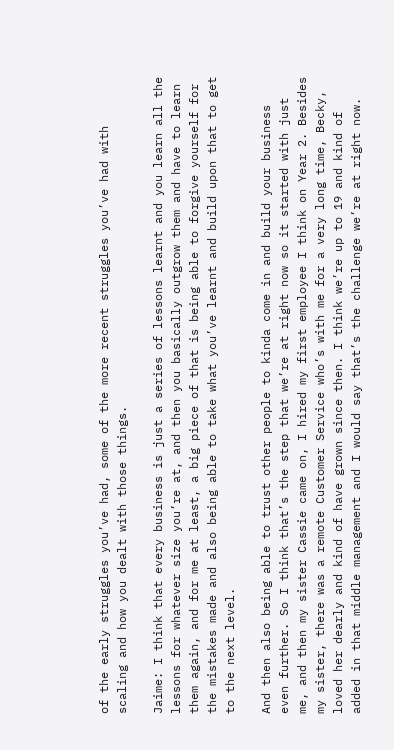of the early struggles you’ve had, some of the more recent struggles you’ve had with scaling and how you dealt with those things.

Jaime: I think that every business is just a series of lessons learnt and you learn all the lessons for whatever size you’re at, and then you basically outgrow them and have to learn them again, and for me at least, a big piece of that is being able to forgive yourself for the mistakes made and also being able to take what you’ve learnt and build upon that to get to the next level.

And then also being able to trust other people to kinda come in and build your business even further. So I think that’s the step that we’re at right now so it started with just me, and then my sister Cassie came on, I hired my first employee I think on Year 2. Besides my sister, there was a remote Customer Service who’s with me for a very long time, Becky, loved her dearly and kind of have grown since then. I think we’re up to 19 and kind of added in that middle management and I would say that’s the challenge we’re at right now.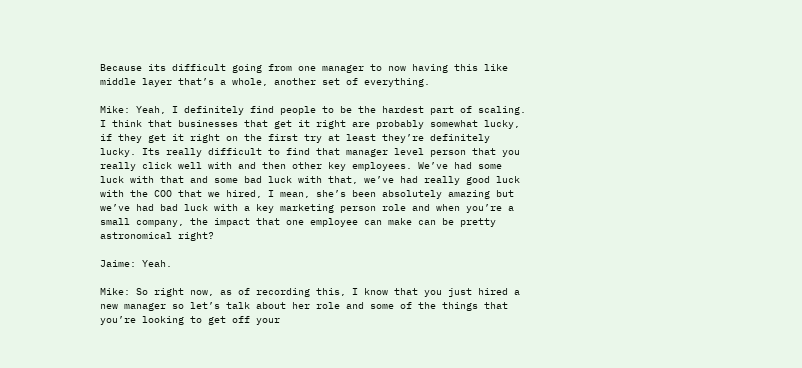Because its difficult going from one manager to now having this like middle layer that’s a whole, another set of everything.

Mike: Yeah, I definitely find people to be the hardest part of scaling. I think that businesses that get it right are probably somewhat lucky, if they get it right on the first try at least they’re definitely lucky. Its really difficult to find that manager level person that you really click well with and then other key employees. We’ve had some luck with that and some bad luck with that, we’ve had really good luck with the COO that we hired, I mean, she’s been absolutely amazing but we’ve had bad luck with a key marketing person role and when you’re a small company, the impact that one employee can make can be pretty astronomical right?

Jaime: Yeah.

Mike: So right now, as of recording this, I know that you just hired a new manager so let’s talk about her role and some of the things that you’re looking to get off your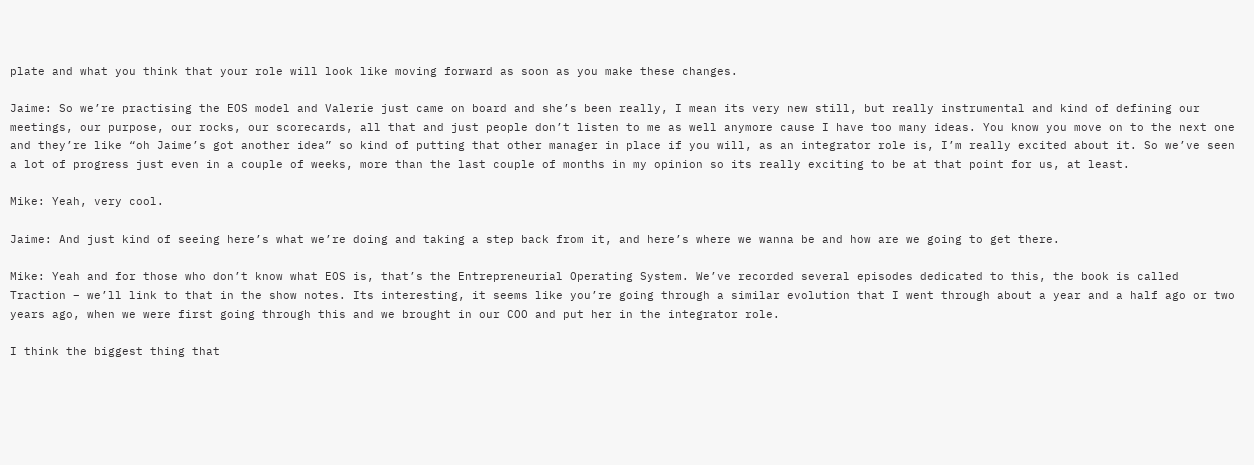plate and what you think that your role will look like moving forward as soon as you make these changes.

Jaime: So we’re practising the EOS model and Valerie just came on board and she’s been really, I mean its very new still, but really instrumental and kind of defining our meetings, our purpose, our rocks, our scorecards, all that and just people don’t listen to me as well anymore cause I have too many ideas. You know you move on to the next one and they’re like “oh Jaime’s got another idea” so kind of putting that other manager in place if you will, as an integrator role is, I’m really excited about it. So we’ve seen a lot of progress just even in a couple of weeks, more than the last couple of months in my opinion so its really exciting to be at that point for us, at least.

Mike: Yeah, very cool.

Jaime: And just kind of seeing here’s what we’re doing and taking a step back from it, and here’s where we wanna be and how are we going to get there.

Mike: Yeah and for those who don’t know what EOS is, that’s the Entrepreneurial Operating System. We’ve recorded several episodes dedicated to this, the book is called Traction – we’ll link to that in the show notes. Its interesting, it seems like you’re going through a similar evolution that I went through about a year and a half ago or two years ago, when we were first going through this and we brought in our COO and put her in the integrator role.

I think the biggest thing that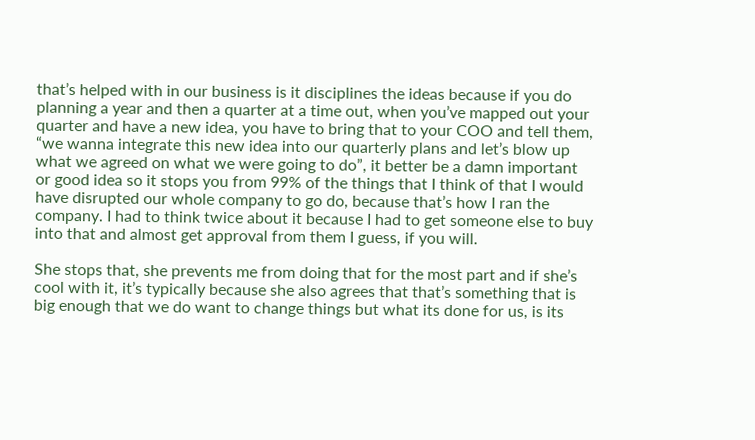that’s helped with in our business is it disciplines the ideas because if you do planning a year and then a quarter at a time out, when you’ve mapped out your quarter and have a new idea, you have to bring that to your COO and tell them, “we wanna integrate this new idea into our quarterly plans and let’s blow up what we agreed on what we were going to do”, it better be a damn important or good idea so it stops you from 99% of the things that I think of that I would have disrupted our whole company to go do, because that’s how I ran the company. I had to think twice about it because I had to get someone else to buy into that and almost get approval from them I guess, if you will.

She stops that, she prevents me from doing that for the most part and if she’s cool with it, it’s typically because she also agrees that that’s something that is big enough that we do want to change things but what its done for us, is its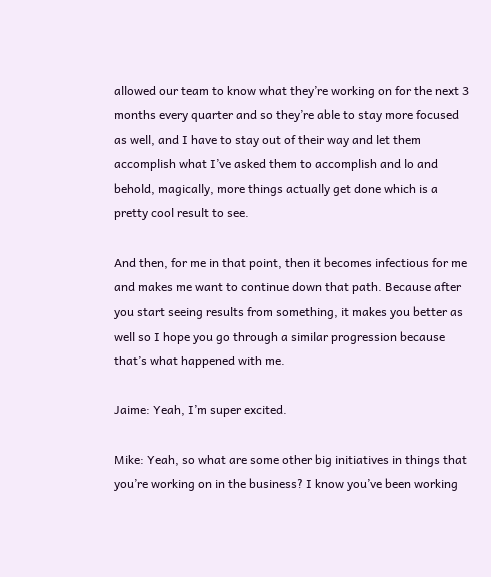allowed our team to know what they’re working on for the next 3 months every quarter and so they’re able to stay more focused as well, and I have to stay out of their way and let them accomplish what I’ve asked them to accomplish and lo and behold, magically, more things actually get done which is a pretty cool result to see.

And then, for me in that point, then it becomes infectious for me and makes me want to continue down that path. Because after you start seeing results from something, it makes you better as well so I hope you go through a similar progression because that’s what happened with me.

Jaime: Yeah, I’m super excited.

Mike: Yeah, so what are some other big initiatives in things that you’re working on in the business? I know you’ve been working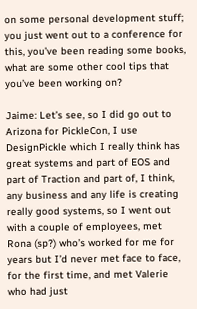on some personal development stuff; you just went out to a conference for this, you’ve been reading some books, what are some other cool tips that you’ve been working on?

Jaime: Let’s see, so I did go out to Arizona for PickleCon, I use DesignPickle which I really think has great systems and part of EOS and part of Traction and part of, I think, any business and any life is creating really good systems, so I went out with a couple of employees, met Rona (sp?) who’s worked for me for years but I’d never met face to face, for the first time, and met Valerie who had just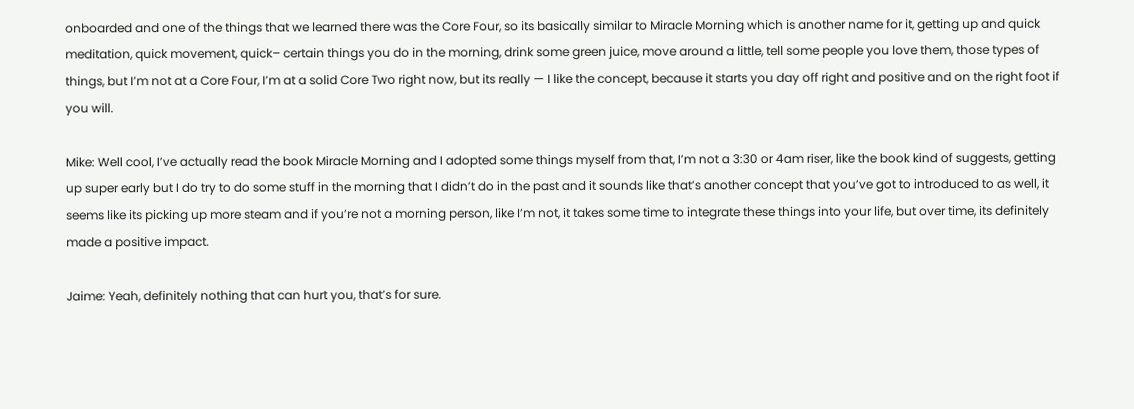onboarded and one of the things that we learned there was the Core Four, so its basically similar to Miracle Morning which is another name for it, getting up and quick meditation, quick movement, quick– certain things you do in the morning, drink some green juice, move around a little, tell some people you love them, those types of things, but I’m not at a Core Four, I’m at a solid Core Two right now, but its really — I like the concept, because it starts you day off right and positive and on the right foot if you will.

Mike: Well cool, I’ve actually read the book Miracle Morning and I adopted some things myself from that, I’m not a 3:30 or 4am riser, like the book kind of suggests, getting up super early but I do try to do some stuff in the morning that I didn’t do in the past and it sounds like that’s another concept that you’ve got to introduced to as well, it seems like its picking up more steam and if you’re not a morning person, like I’m not, it takes some time to integrate these things into your life, but over time, its definitely made a positive impact.

Jaime: Yeah, definitely nothing that can hurt you, that’s for sure.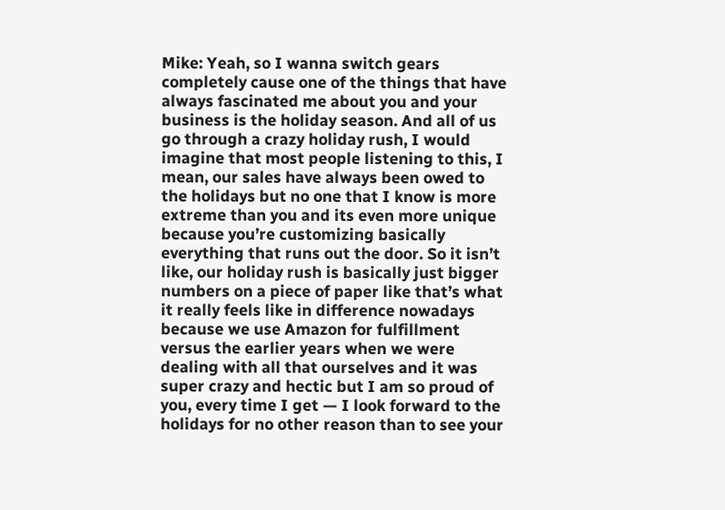Mike: Yeah, so I wanna switch gears completely cause one of the things that have always fascinated me about you and your business is the holiday season. And all of us go through a crazy holiday rush, I would imagine that most people listening to this, I mean, our sales have always been owed to the holidays but no one that I know is more extreme than you and its even more unique because you’re customizing basically everything that runs out the door. So it isn’t like, our holiday rush is basically just bigger numbers on a piece of paper like that’s what it really feels like in difference nowadays because we use Amazon for fulfillment versus the earlier years when we were dealing with all that ourselves and it was super crazy and hectic but I am so proud of you, every time I get — I look forward to the holidays for no other reason than to see your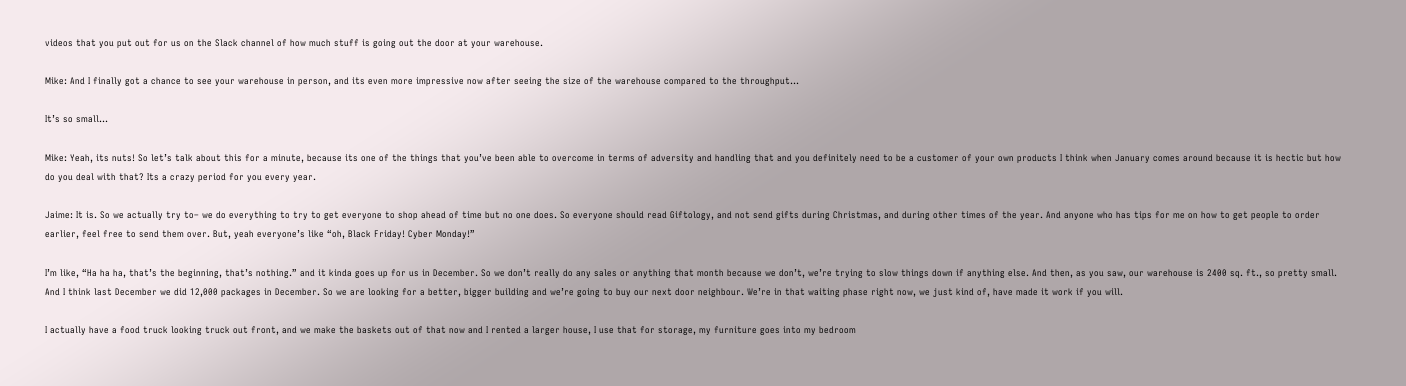videos that you put out for us on the Slack channel of how much stuff is going out the door at your warehouse.

Mike: And I finally got a chance to see your warehouse in person, and its even more impressive now after seeing the size of the warehouse compared to the throughput…

It’s so small…

Mike: Yeah, its nuts! So let’s talk about this for a minute, because its one of the things that you’ve been able to overcome in terms of adversity and handling that and you definitely need to be a customer of your own products I think when January comes around because it is hectic but how do you deal with that? Its a crazy period for you every year.

Jaime: It is. So we actually try to– we do everything to try to get everyone to shop ahead of time but no one does. So everyone should read Giftology, and not send gifts during Christmas, and during other times of the year. And anyone who has tips for me on how to get people to order earlier, feel free to send them over. But, yeah everyone’s like “oh, Black Friday! Cyber Monday!”

I’m like, “Ha ha ha, that’s the beginning, that’s nothing.” and it kinda goes up for us in December. So we don’t really do any sales or anything that month because we don’t, we’re trying to slow things down if anything else. And then, as you saw, our warehouse is 2400 sq. ft., so pretty small. And I think last December we did 12,000 packages in December. So we are looking for a better, bigger building and we’re going to buy our next door neighbour. We’re in that waiting phase right now, we just kind of, have made it work if you will.

I actually have a food truck looking truck out front, and we make the baskets out of that now and I rented a larger house, I use that for storage, my furniture goes into my bedroom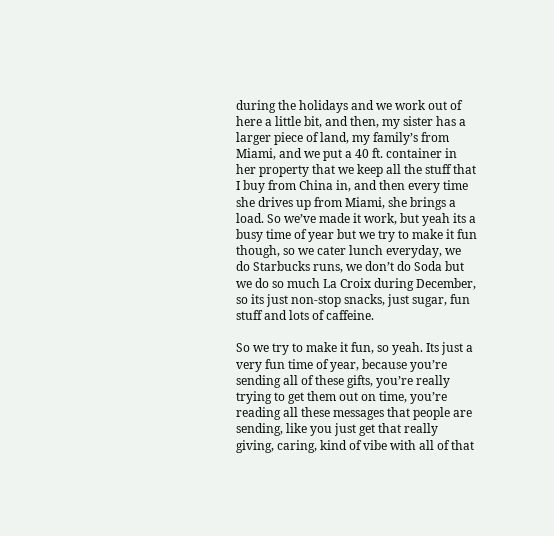during the holidays and we work out of here a little bit, and then, my sister has a larger piece of land, my family’s from Miami, and we put a 40 ft. container in her property that we keep all the stuff that I buy from China in, and then every time she drives up from Miami, she brings a load. So we’ve made it work, but yeah its a busy time of year but we try to make it fun though, so we cater lunch everyday, we do Starbucks runs, we don’t do Soda but we do so much La Croix during December, so its just non-stop snacks, just sugar, fun stuff and lots of caffeine.

So we try to make it fun, so yeah. Its just a very fun time of year, because you’re sending all of these gifts, you’re really trying to get them out on time, you’re reading all these messages that people are sending, like you just get that really giving, caring, kind of vibe with all of that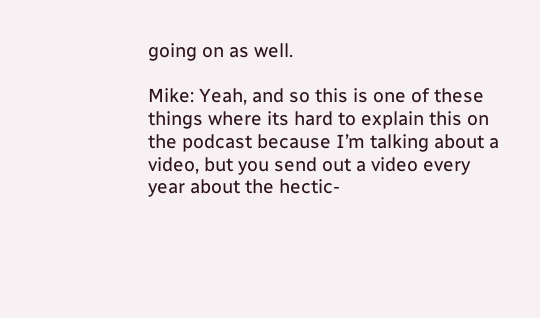going on as well.

Mike: Yeah, and so this is one of these things where its hard to explain this on the podcast because I’m talking about a video, but you send out a video every year about the hectic-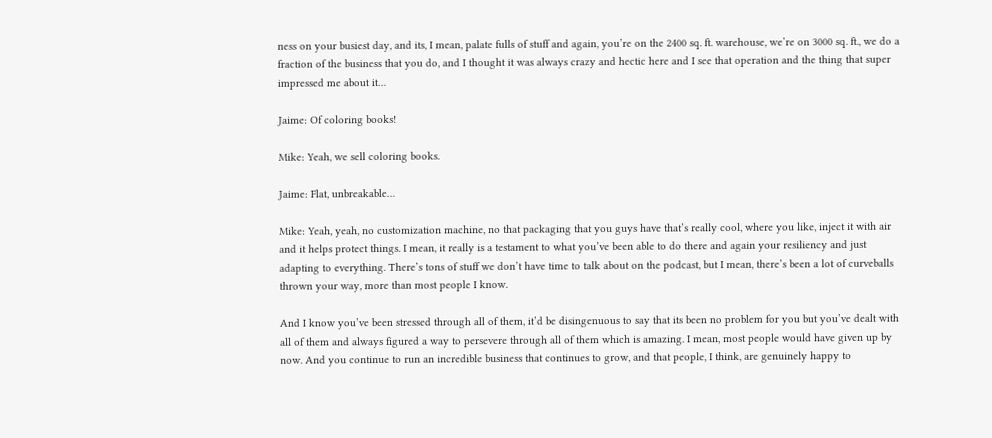ness on your busiest day, and its, I mean, palate fulls of stuff and again, you’re on the 2400 sq. ft. warehouse, we’re on 3000 sq. ft., we do a fraction of the business that you do, and I thought it was always crazy and hectic here and I see that operation and the thing that super impressed me about it…

Jaime: Of coloring books!

Mike: Yeah, we sell coloring books.

Jaime: Flat, unbreakable…

Mike: Yeah, yeah, no customization machine, no that packaging that you guys have that’s really cool, where you like, inject it with air and it helps protect things. I mean, it really is a testament to what you’ve been able to do there and again your resiliency and just adapting to everything. There’s tons of stuff we don’t have time to talk about on the podcast, but I mean, there’s been a lot of curveballs thrown your way, more than most people I know.

And I know you’ve been stressed through all of them, it’d be disingenuous to say that its been no problem for you but you’ve dealt with all of them and always figured a way to persevere through all of them which is amazing. I mean, most people would have given up by now. And you continue to run an incredible business that continues to grow, and that people, I think, are genuinely happy to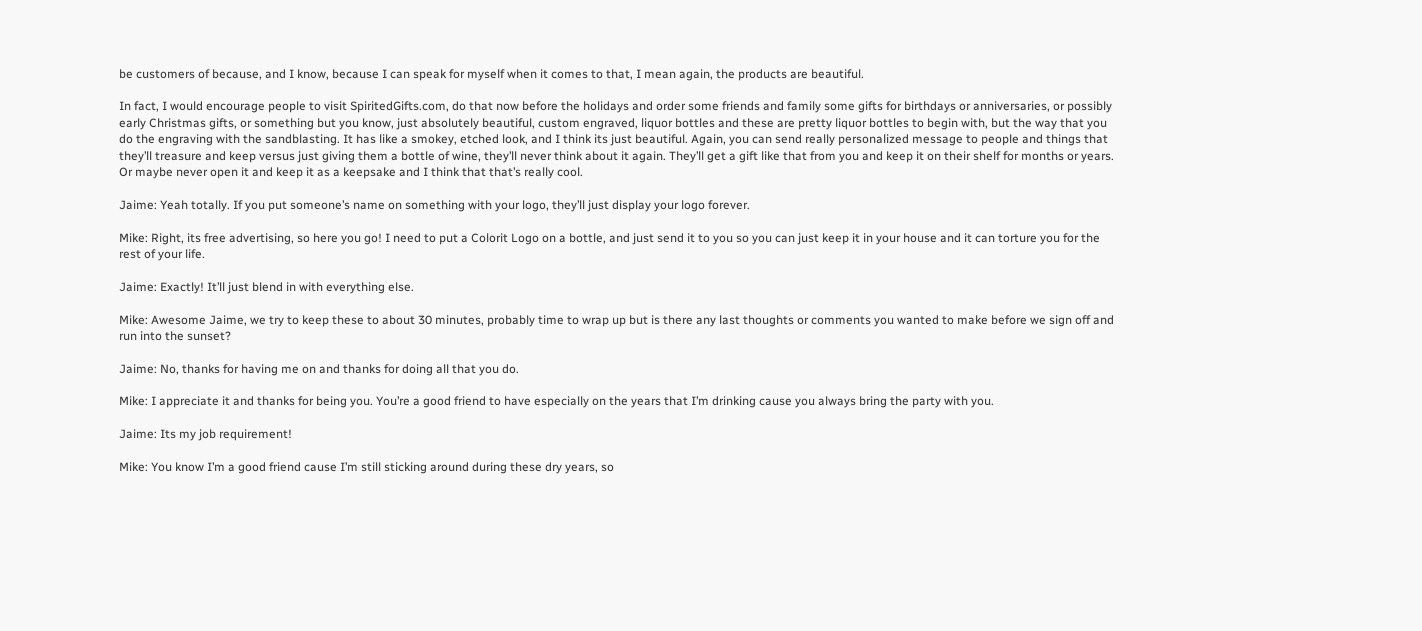be customers of because, and I know, because I can speak for myself when it comes to that, I mean again, the products are beautiful.

In fact, I would encourage people to visit SpiritedGifts.com, do that now before the holidays and order some friends and family some gifts for birthdays or anniversaries, or possibly early Christmas gifts, or something but you know, just absolutely beautiful, custom engraved, liquor bottles and these are pretty liquor bottles to begin with, but the way that you do the engraving with the sandblasting. It has like a smokey, etched look, and I think its just beautiful. Again, you can send really personalized message to people and things that they’ll treasure and keep versus just giving them a bottle of wine, they’ll never think about it again. They’ll get a gift like that from you and keep it on their shelf for months or years. Or maybe never open it and keep it as a keepsake and I think that that’s really cool.

Jaime: Yeah totally. If you put someone’s name on something with your logo, they’ll just display your logo forever.

Mike: Right, its free advertising, so here you go! I need to put a Colorit Logo on a bottle, and just send it to you so you can just keep it in your house and it can torture you for the rest of your life.

Jaime: Exactly! It’ll just blend in with everything else.

Mike: Awesome Jaime, we try to keep these to about 30 minutes, probably time to wrap up but is there any last thoughts or comments you wanted to make before we sign off and run into the sunset?

Jaime: No, thanks for having me on and thanks for doing all that you do.

Mike: I appreciate it and thanks for being you. You’re a good friend to have especially on the years that I’m drinking cause you always bring the party with you.

Jaime: Its my job requirement!

Mike: You know I’m a good friend cause I’m still sticking around during these dry years, so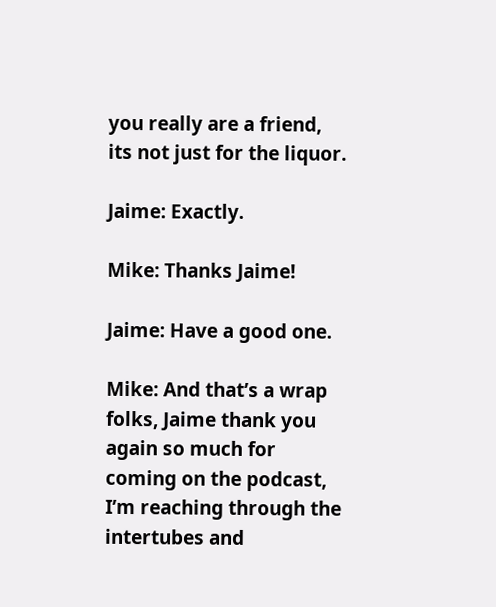you really are a friend, its not just for the liquor.

Jaime: Exactly.

Mike: Thanks Jaime!

Jaime: Have a good one.

Mike: And that’s a wrap folks, Jaime thank you again so much for coming on the podcast, I’m reaching through the intertubes and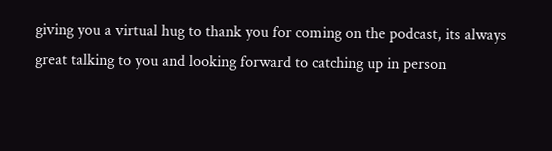giving you a virtual hug to thank you for coming on the podcast, its always great talking to you and looking forward to catching up in person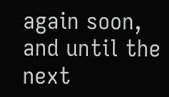again soon, and until the next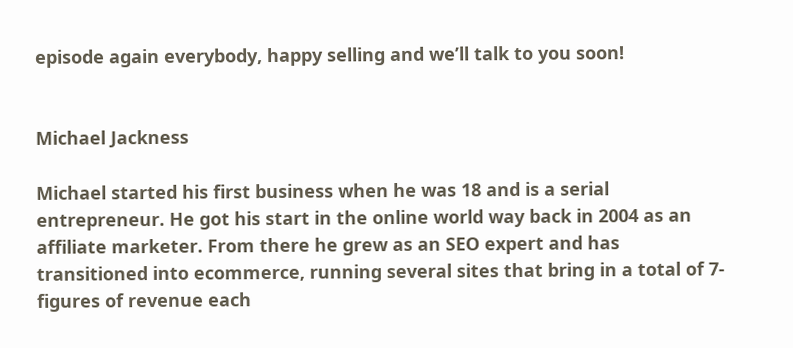episode again everybody, happy selling and we’ll talk to you soon!


Michael Jackness

Michael started his first business when he was 18 and is a serial entrepreneur. He got his start in the online world way back in 2004 as an affiliate marketer. From there he grew as an SEO expert and has transitioned into ecommerce, running several sites that bring in a total of 7-figures of revenue each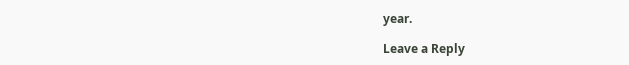year.

Leave a Reply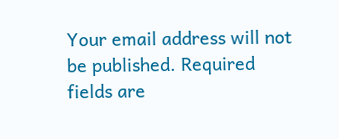Your email address will not be published. Required fields are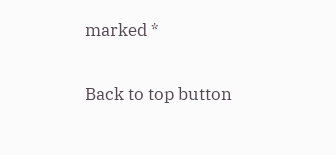marked *

Back to top button